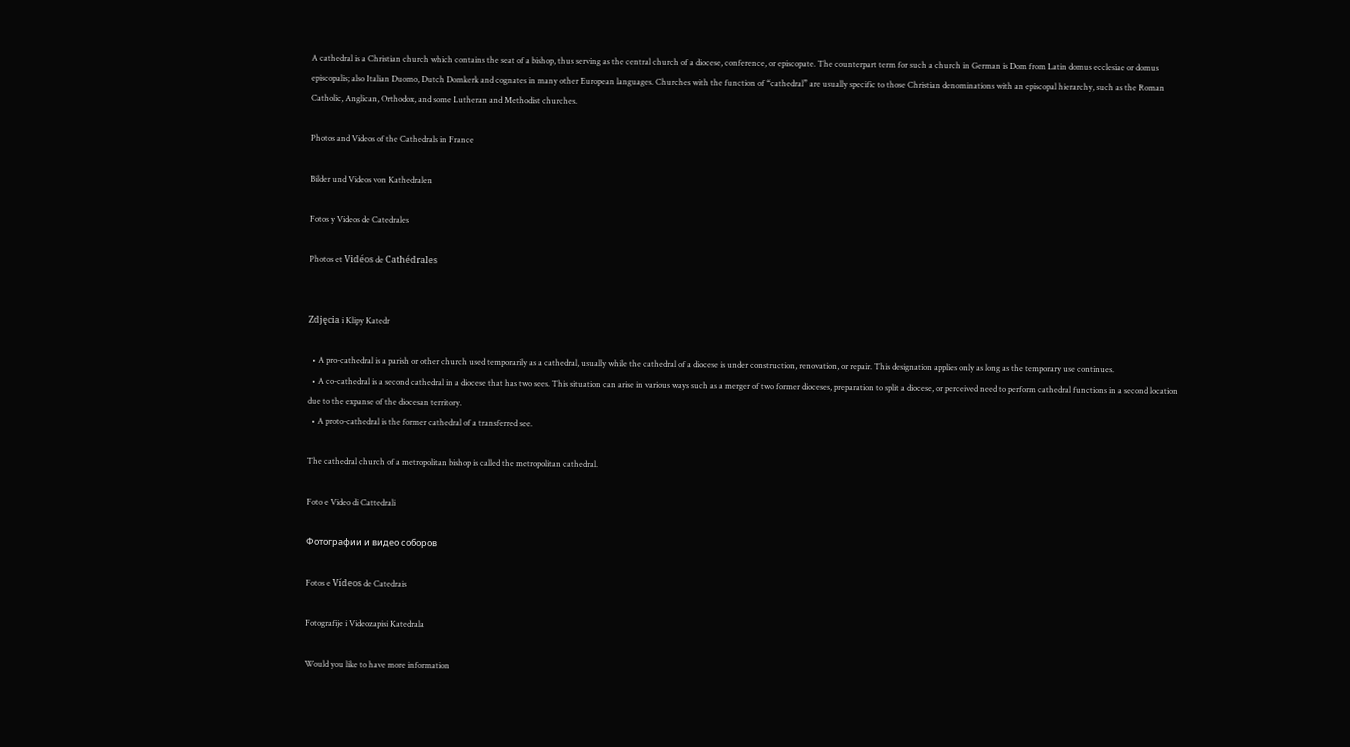A cathedral is a Christian church which contains the seat of a bishop, thus serving as the central church of a diocese, conference, or episcopate. The counterpart term for such a church in German is Dom from Latin domus ecclesiae or domus episcopalis; also Italian Duomo, Dutch Domkerk and cognates in many other European languages. Churches with the function of “cathedral” are usually specific to those Christian denominations with an episcopal hierarchy, such as the Roman Catholic, Anglican, Orthodox, and some Lutheran and Methodist churches.

Photos and Videos of the Cathedrals in France

Bilder und Videos von Kathedralen

Fotos y Videos de Catedrales

Photos et Vidéos de Cathédrales


Zdjęcia i Klipy Katedr

  • A pro-cathedral is a parish or other church used temporarily as a cathedral, usually while the cathedral of a diocese is under construction, renovation, or repair. This designation applies only as long as the temporary use continues.
  • A co-cathedral is a second cathedral in a diocese that has two sees. This situation can arise in various ways such as a merger of two former dioceses, preparation to split a diocese, or perceived need to perform cathedral functions in a second location due to the expanse of the diocesan territory.
  • A proto-cathedral is the former cathedral of a transferred see.

The cathedral church of a metropolitan bishop is called the metropolitan cathedral.

Foto e Video di Cattedrali

Фотографии и видео соборов

Fotos e Vídeos de Catedrais

Fotografije i Videozapisi Katedrala

Would you like to have more information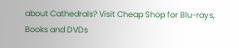about Cathedrals? Visit Cheap Shop for Blu-rays, Books and DVDs